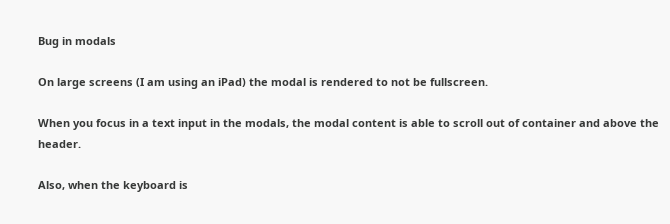Bug in modals

On large screens (I am using an iPad) the modal is rendered to not be fullscreen.

When you focus in a text input in the modals, the modal content is able to scroll out of container and above the header.

Also, when the keyboard is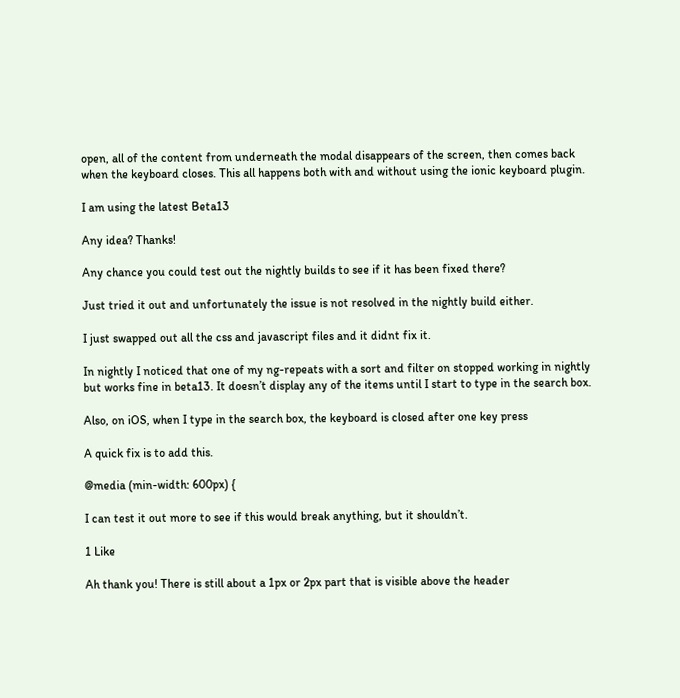open, all of the content from underneath the modal disappears of the screen, then comes back when the keyboard closes. This all happens both with and without using the ionic keyboard plugin.

I am using the latest Beta13

Any idea? Thanks!

Any chance you could test out the nightly builds to see if it has been fixed there?

Just tried it out and unfortunately the issue is not resolved in the nightly build either.

I just swapped out all the css and javascript files and it didnt fix it.

In nightly I noticed that one of my ng-repeats with a sort and filter on stopped working in nightly but works fine in beta13. It doesn’t display any of the items until I start to type in the search box.

Also, on iOS, when I type in the search box, the keyboard is closed after one key press

A quick fix is to add this.

@media (min-width: 600px) {

I can test it out more to see if this would break anything, but it shouldn’t.

1 Like

Ah thank you! There is still about a 1px or 2px part that is visible above the header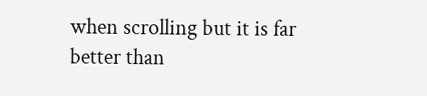when scrolling but it is far better than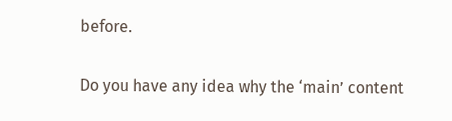before.

Do you have any idea why the ‘main’ content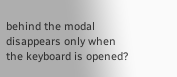behind the modal disappears only when the keyboard is opened?